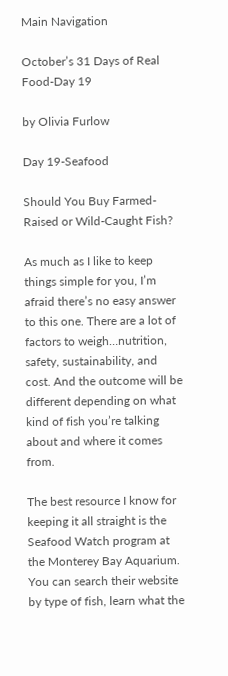Main Navigation

October’s 31 Days of Real Food-Day 19

by Olivia Furlow

Day 19-Seafood

Should You Buy Farmed-Raised or Wild-Caught Fish?

As much as I like to keep things simple for you, I’m afraid there’s no easy answer to this one. There are a lot of factors to weigh…nutrition, safety, sustainability, and cost. And the outcome will be different depending on what kind of fish you’re talking about and where it comes from.

The best resource I know for keeping it all straight is the Seafood Watch program at the Monterey Bay Aquarium. You can search their website by type of fish, learn what the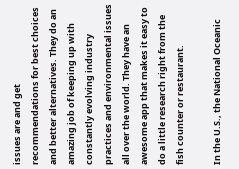issues are and get recommendations for best choices and better alternatives. They do an amazing job of keeping up with constantly evolving industry practices and environmental issues all over the world. They have an awesome app that makes it easy to do a little research right from the fish counter or restaurant.

In the U.S., the National Oceanic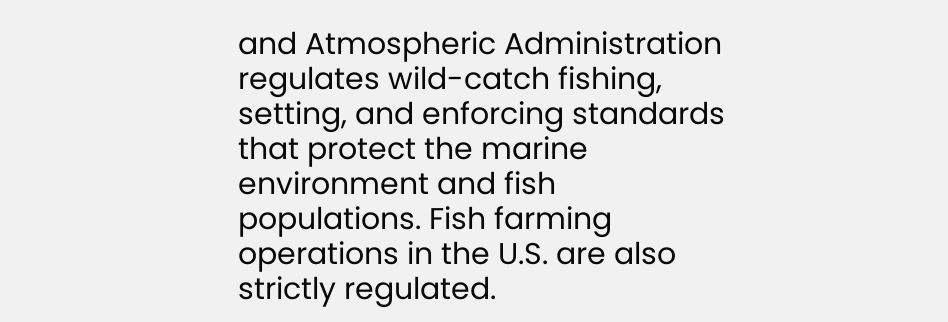and Atmospheric Administration regulates wild-catch fishing, setting, and enforcing standards that protect the marine environment and fish populations. Fish farming operations in the U.S. are also strictly regulated.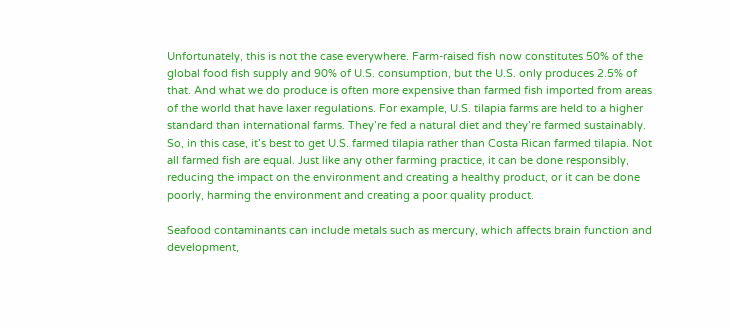Unfortunately, this is not the case everywhere. Farm-raised fish now constitutes 50% of the global food fish supply and 90% of U.S. consumption, but the U.S. only produces 2.5% of that. And what we do produce is often more expensive than farmed fish imported from areas of the world that have laxer regulations. For example, U.S. tilapia farms are held to a higher standard than international farms. They’re fed a natural diet and they’re farmed sustainably. So, in this case, it’s best to get U.S. farmed tilapia rather than Costa Rican farmed tilapia. Not all farmed fish are equal. Just like any other farming practice, it can be done responsibly, reducing the impact on the environment and creating a healthy product, or it can be done poorly, harming the environment and creating a poor quality product.

Seafood contaminants can include metals such as mercury, which affects brain function and development,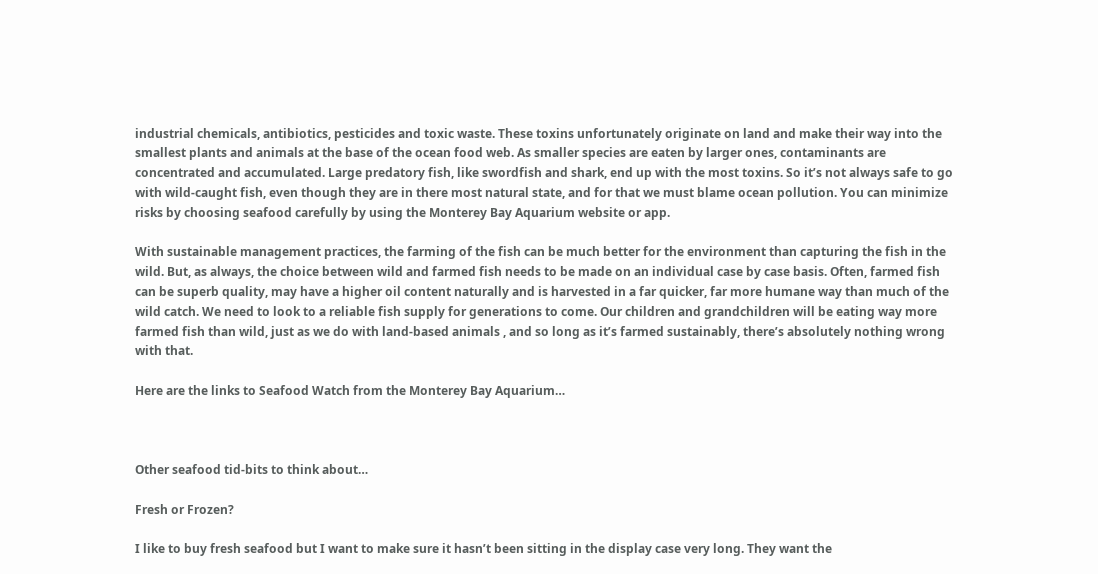industrial chemicals, antibiotics, pesticides and toxic waste. These toxins unfortunately originate on land and make their way into the smallest plants and animals at the base of the ocean food web. As smaller species are eaten by larger ones, contaminants are concentrated and accumulated. Large predatory fish, like swordfish and shark, end up with the most toxins. So it’s not always safe to go with wild-caught fish, even though they are in there most natural state, and for that we must blame ocean pollution. You can minimize risks by choosing seafood carefully by using the Monterey Bay Aquarium website or app.

With sustainable management practices, the farming of the fish can be much better for the environment than capturing the fish in the wild. But, as always, the choice between wild and farmed fish needs to be made on an individual case by case basis. Often, farmed fish can be superb quality, may have a higher oil content naturally and is harvested in a far quicker, far more humane way than much of the wild catch. We need to look to a reliable fish supply for generations to come. Our children and grandchildren will be eating way more farmed fish than wild, just as we do with land-based animals , and so long as it’s farmed sustainably, there’s absolutely nothing wrong with that.

Here are the links to Seafood Watch from the Monterey Bay Aquarium…



Other seafood tid-bits to think about…

Fresh or Frozen?

I like to buy fresh seafood but I want to make sure it hasn’t been sitting in the display case very long. They want the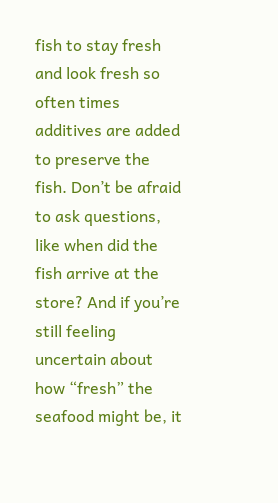fish to stay fresh and look fresh so often times additives are added to preserve the fish. Don’t be afraid to ask questions, like when did the fish arrive at the store? And if you’re still feeling uncertain about how “fresh” the seafood might be, it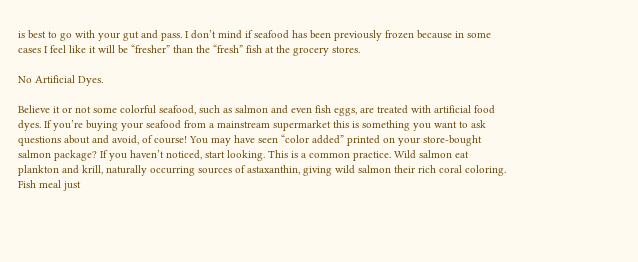is best to go with your gut and pass. I don’t mind if seafood has been previously frozen because in some cases I feel like it will be “fresher” than the “fresh” fish at the grocery stores.

No Artificial Dyes.

Believe it or not some colorful seafood, such as salmon and even fish eggs, are treated with artificial food dyes. If you’re buying your seafood from a mainstream supermarket this is something you want to ask questions about and avoid, of course! You may have seen “color added” printed on your store-bought salmon package? If you haven’t noticed, start looking. This is a common practice. Wild salmon eat plankton and krill, naturally occurring sources of astaxanthin, giving wild salmon their rich coral coloring. Fish meal just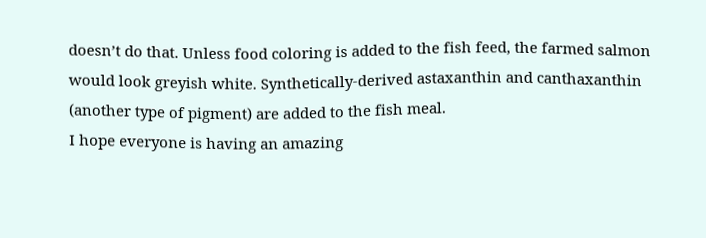doesn’t do that. Unless food coloring is added to the fish feed, the farmed salmon would look greyish white. Synthetically-derived astaxanthin and canthaxanthin (another type of pigment) are added to the fish meal.
I hope everyone is having an amazing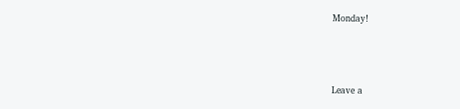Monday!



Leave a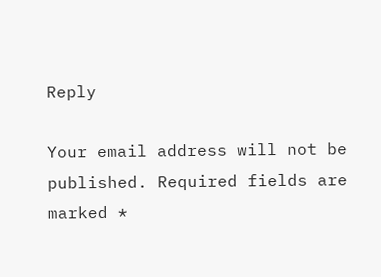Reply

Your email address will not be published. Required fields are marked *